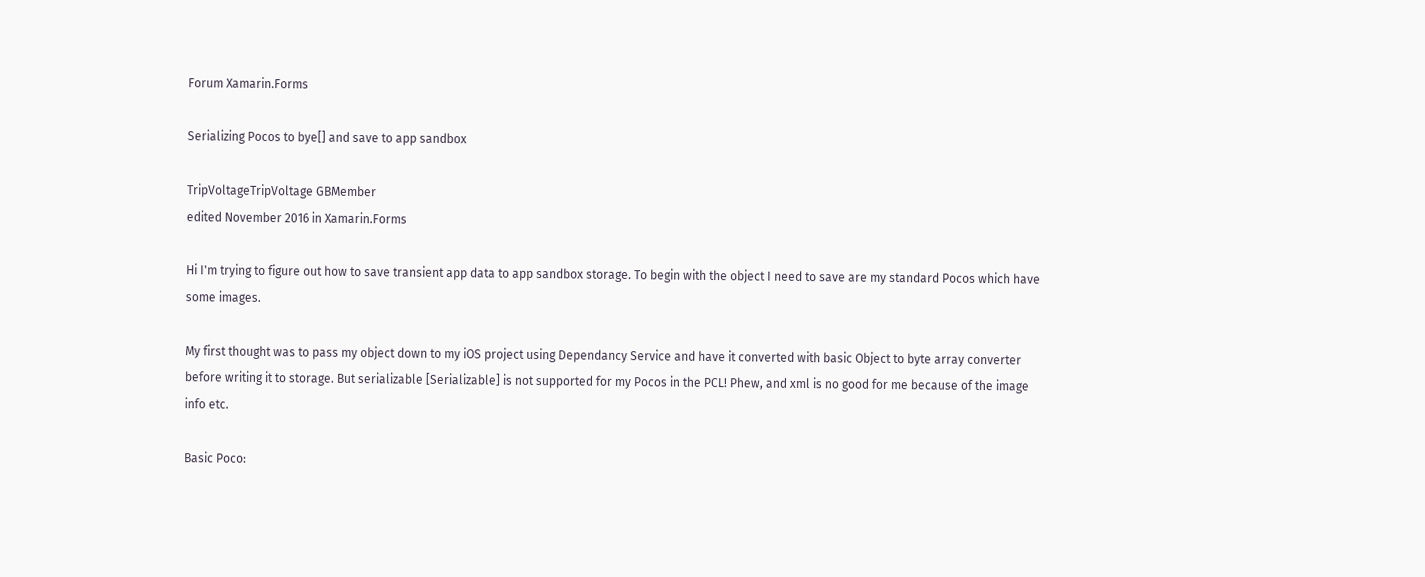Forum Xamarin.Forms

Serializing Pocos to bye[] and save to app sandbox

TripVoltageTripVoltage GBMember
edited November 2016 in Xamarin.Forms

Hi I'm trying to figure out how to save transient app data to app sandbox storage. To begin with the object I need to save are my standard Pocos which have some images.

My first thought was to pass my object down to my iOS project using Dependancy Service and have it converted with basic Object to byte array converter before writing it to storage. But serializable [Serializable] is not supported for my Pocos in the PCL! Phew, and xml is no good for me because of the image info etc.

Basic Poco: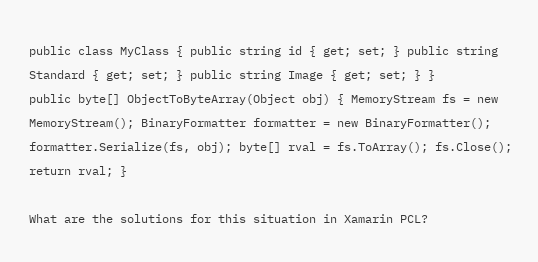public class MyClass { public string id { get; set; } public string Standard { get; set; } public string Image { get; set; } }
public byte[] ObjectToByteArray(Object obj) { MemoryStream fs = new MemoryStream(); BinaryFormatter formatter = new BinaryFormatter(); formatter.Serialize(fs, obj); byte[] rval = fs.ToArray(); fs.Close(); return rval; }

What are the solutions for this situation in Xamarin PCL?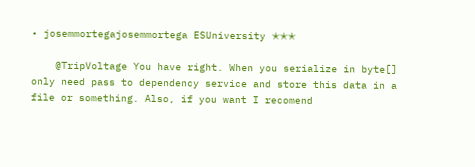• josemmortegajosemmortega ESUniversity ✭✭✭

    @TripVoltage You have right. When you serialize in byte[] only need pass to dependency service and store this data in a file or something. Also, if you want I recomend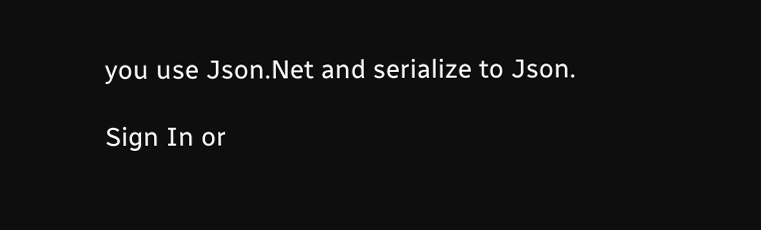you use Json.Net and serialize to Json.

Sign In or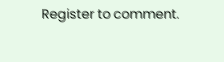Register to comment.